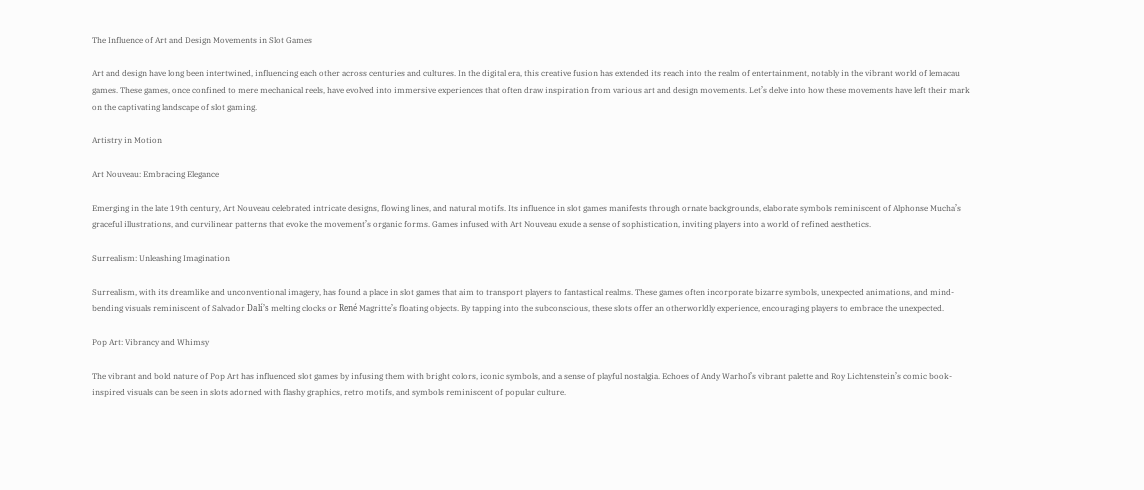The Influence of Art and Design Movements in Slot Games

Art and design have long been intertwined, influencing each other across centuries and cultures. In the digital era, this creative fusion has extended its reach into the realm of entertainment, notably in the vibrant world of lemacau games. These games, once confined to mere mechanical reels, have evolved into immersive experiences that often draw inspiration from various art and design movements. Let’s delve into how these movements have left their mark on the captivating landscape of slot gaming.

Artistry in Motion

Art Nouveau: Embracing Elegance

Emerging in the late 19th century, Art Nouveau celebrated intricate designs, flowing lines, and natural motifs. Its influence in slot games manifests through ornate backgrounds, elaborate symbols reminiscent of Alphonse Mucha’s graceful illustrations, and curvilinear patterns that evoke the movement’s organic forms. Games infused with Art Nouveau exude a sense of sophistication, inviting players into a world of refined aesthetics.

Surrealism: Unleashing Imagination

Surrealism, with its dreamlike and unconventional imagery, has found a place in slot games that aim to transport players to fantastical realms. These games often incorporate bizarre symbols, unexpected animations, and mind-bending visuals reminiscent of Salvador Dalí’s melting clocks or René Magritte’s floating objects. By tapping into the subconscious, these slots offer an otherworldly experience, encouraging players to embrace the unexpected.

Pop Art: Vibrancy and Whimsy

The vibrant and bold nature of Pop Art has influenced slot games by infusing them with bright colors, iconic symbols, and a sense of playful nostalgia. Echoes of Andy Warhol’s vibrant palette and Roy Lichtenstein’s comic book-inspired visuals can be seen in slots adorned with flashy graphics, retro motifs, and symbols reminiscent of popular culture.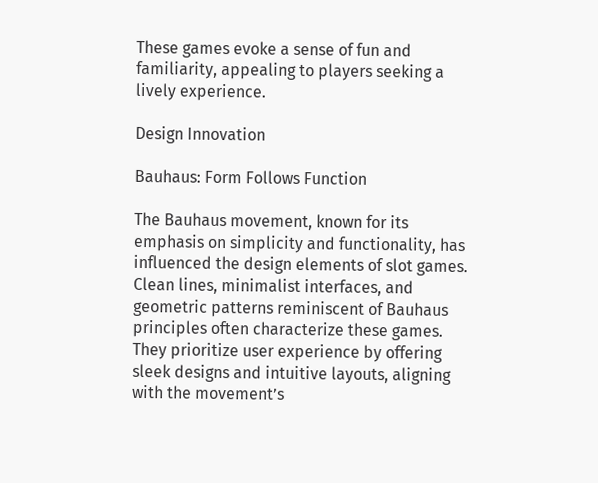These games evoke a sense of fun and familiarity, appealing to players seeking a lively experience.

Design Innovation

Bauhaus: Form Follows Function

The Bauhaus movement, known for its emphasis on simplicity and functionality, has influenced the design elements of slot games. Clean lines, minimalist interfaces, and geometric patterns reminiscent of Bauhaus principles often characterize these games. They prioritize user experience by offering sleek designs and intuitive layouts, aligning with the movement’s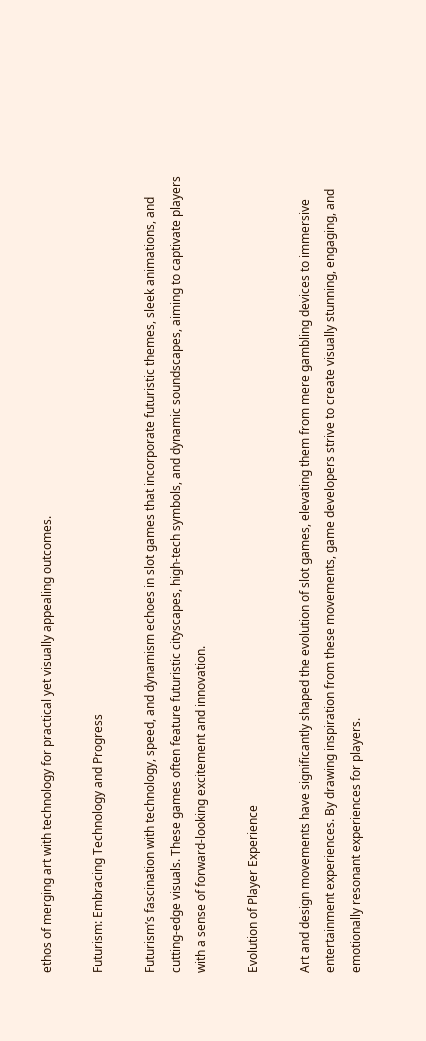ethos of merging art with technology for practical yet visually appealing outcomes.

Futurism: Embracing Technology and Progress

Futurism’s fascination with technology, speed, and dynamism echoes in slot games that incorporate futuristic themes, sleek animations, and cutting-edge visuals. These games often feature futuristic cityscapes, high-tech symbols, and dynamic soundscapes, aiming to captivate players with a sense of forward-looking excitement and innovation.

Evolution of Player Experience

Art and design movements have significantly shaped the evolution of slot games, elevating them from mere gambling devices to immersive entertainment experiences. By drawing inspiration from these movements, game developers strive to create visually stunning, engaging, and emotionally resonant experiences for players.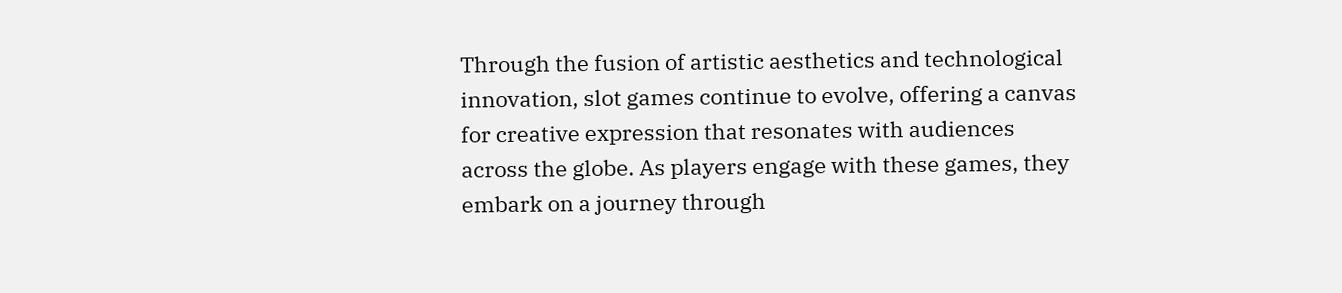Through the fusion of artistic aesthetics and technological innovation, slot games continue to evolve, offering a canvas for creative expression that resonates with audiences across the globe. As players engage with these games, they embark on a journey through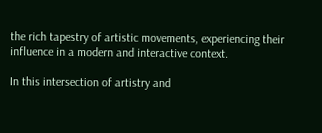the rich tapestry of artistic movements, experiencing their influence in a modern and interactive context.

In this intersection of artistry and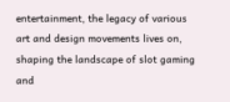entertainment, the legacy of various art and design movements lives on, shaping the landscape of slot gaming and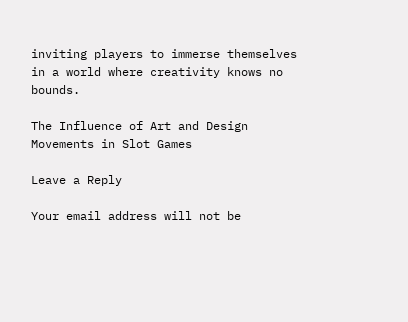inviting players to immerse themselves in a world where creativity knows no bounds.

The Influence of Art and Design Movements in Slot Games

Leave a Reply

Your email address will not be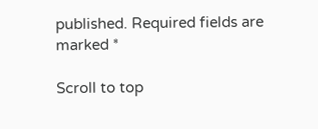published. Required fields are marked *

Scroll to top